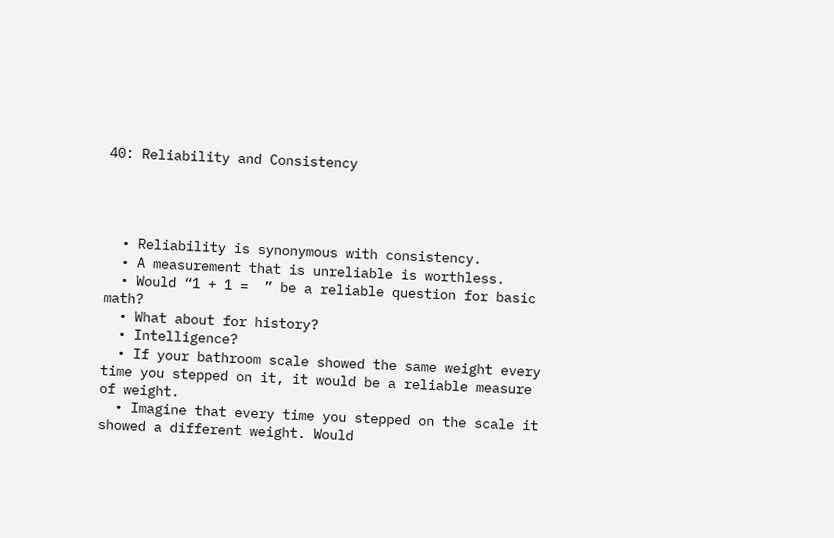40: Reliability and Consistency




  • Reliability is synonymous with consistency.
  • A measurement that is unreliable is worthless.
  • Would “1 + 1 =  ” be a reliable question for basic math?
  • What about for history?
  • Intelligence?
  • If your bathroom scale showed the same weight every time you stepped on it, it would be a reliable measure of weight.
  • Imagine that every time you stepped on the scale it showed a different weight. Would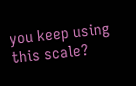you keep using this scale?